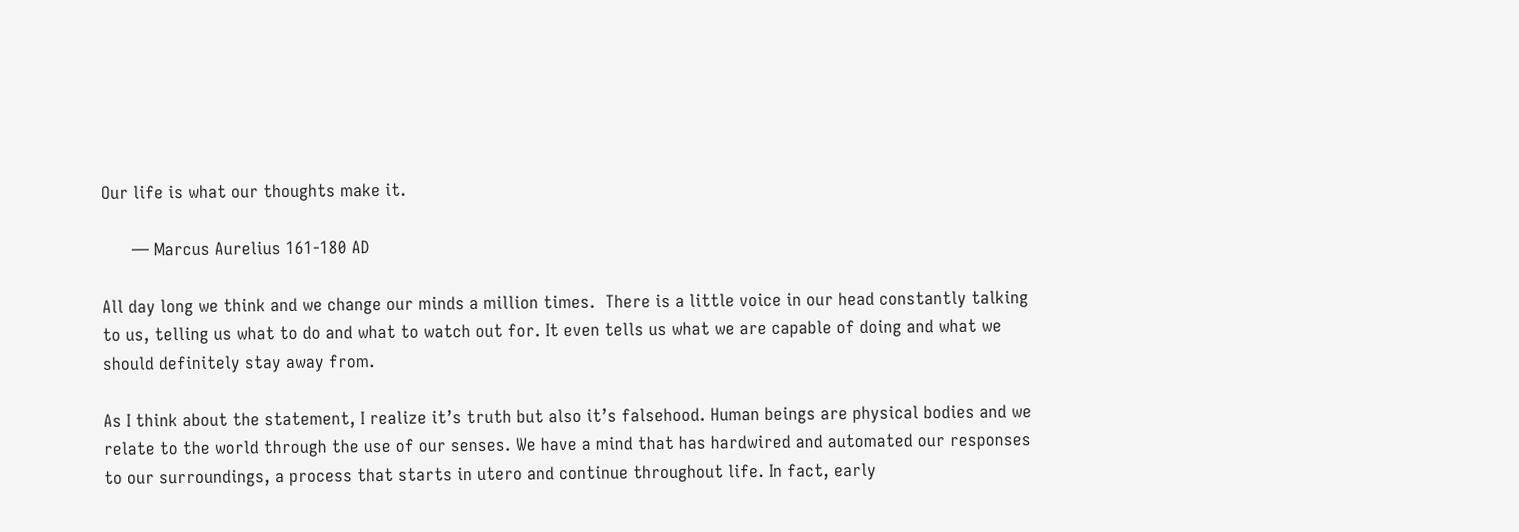Our life is what our thoughts make it.

      — Marcus Aurelius 161-180 AD

All day long we think and we change our minds a million times.  There is a little voice in our head constantly talking to us, telling us what to do and what to watch out for. It even tells us what we are capable of doing and what we should definitely stay away from.

As I think about the statement, I realize it’s truth but also it’s falsehood. Human beings are physical bodies and we relate to the world through the use of our senses. We have a mind that has hardwired and automated our responses to our surroundings, a process that starts in utero and continue throughout life. In fact, early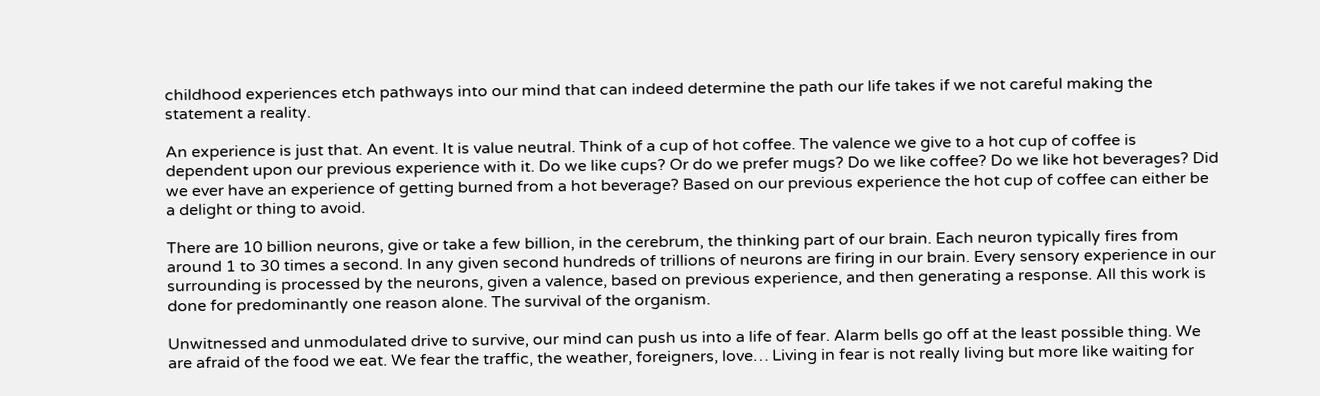childhood experiences etch pathways into our mind that can indeed determine the path our life takes if we not careful making the statement a reality.

An experience is just that. An event. It is value neutral. Think of a cup of hot coffee. The valence we give to a hot cup of coffee is dependent upon our previous experience with it. Do we like cups? Or do we prefer mugs? Do we like coffee? Do we like hot beverages? Did we ever have an experience of getting burned from a hot beverage? Based on our previous experience the hot cup of coffee can either be a delight or thing to avoid.

There are 10 billion neurons, give or take a few billion, in the cerebrum, the thinking part of our brain. Each neuron typically fires from around 1 to 30 times a second. In any given second hundreds of trillions of neurons are firing in our brain. Every sensory experience in our surrounding is processed by the neurons, given a valence, based on previous experience, and then generating a response. All this work is done for predominantly one reason alone. The survival of the organism.

Unwitnessed and unmodulated drive to survive, our mind can push us into a life of fear. Alarm bells go off at the least possible thing. We are afraid of the food we eat. We fear the traffic, the weather, foreigners, love… Living in fear is not really living but more like waiting for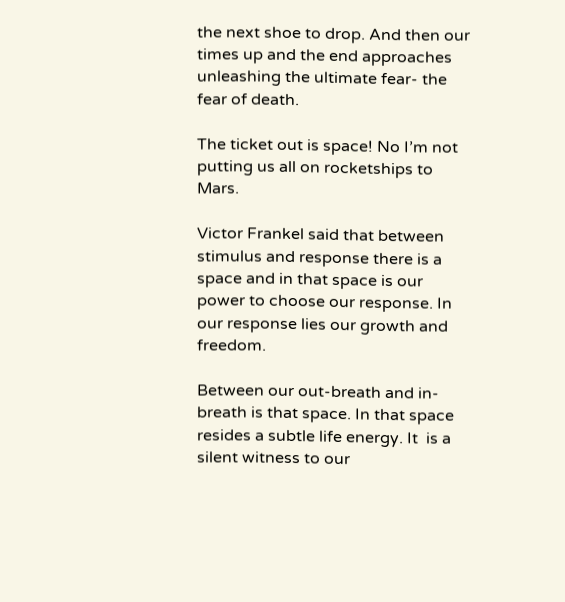the next shoe to drop. And then our times up and the end approaches unleashing the ultimate fear- the fear of death.

The ticket out is space! No I’m not putting us all on rocketships to Mars.

Victor Frankel said that between stimulus and response there is a space and in that space is our power to choose our response. In our response lies our growth and freedom.

Between our out-breath and in-breath is that space. In that space resides a subtle life energy. It  is a silent witness to our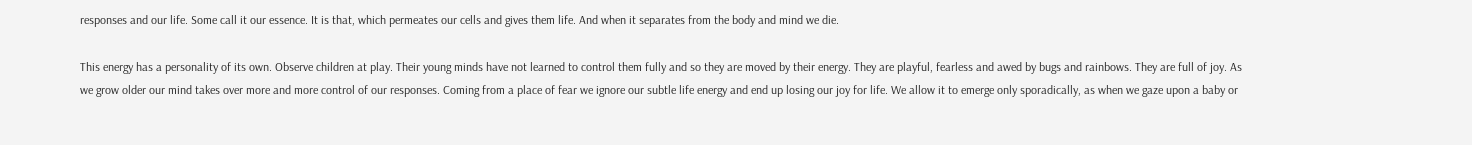responses and our life. Some call it our essence. It is that, which permeates our cells and gives them life. And when it separates from the body and mind we die.

This energy has a personality of its own. Observe children at play. Their young minds have not learned to control them fully and so they are moved by their energy. They are playful, fearless and awed by bugs and rainbows. They are full of joy. As we grow older our mind takes over more and more control of our responses. Coming from a place of fear we ignore our subtle life energy and end up losing our joy for life. We allow it to emerge only sporadically, as when we gaze upon a baby or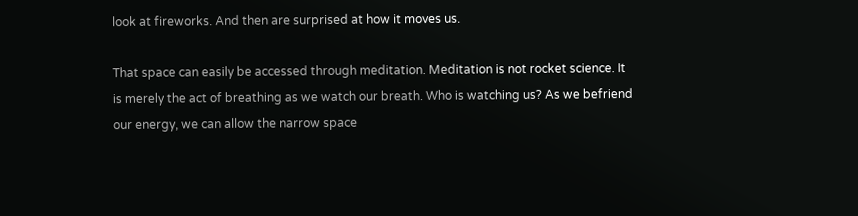look at fireworks. And then are surprised at how it moves us.

That space can easily be accessed through meditation. Meditation is not rocket science. It is merely the act of breathing as we watch our breath. Who is watching us? As we befriend our energy, we can allow the narrow space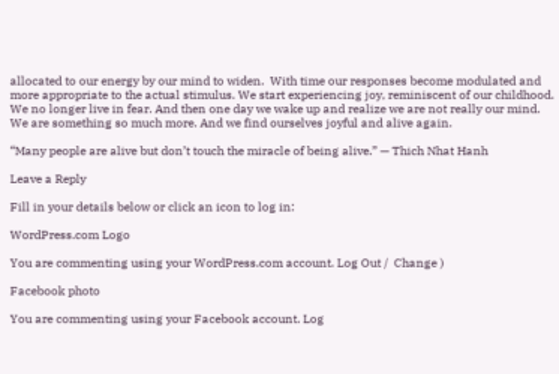allocated to our energy by our mind to widen.  With time our responses become modulated and more appropriate to the actual stimulus. We start experiencing joy, reminiscent of our childhood. We no longer live in fear. And then one day we wake up and realize we are not really our mind. We are something so much more. And we find ourselves joyful and alive again.

“Many people are alive but don’t touch the miracle of being alive.” — Thich Nhat Hanh

Leave a Reply

Fill in your details below or click an icon to log in:

WordPress.com Logo

You are commenting using your WordPress.com account. Log Out /  Change )

Facebook photo

You are commenting using your Facebook account. Log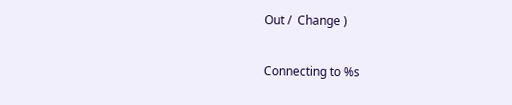Out /  Change )

Connecting to %s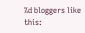%d bloggers like this: